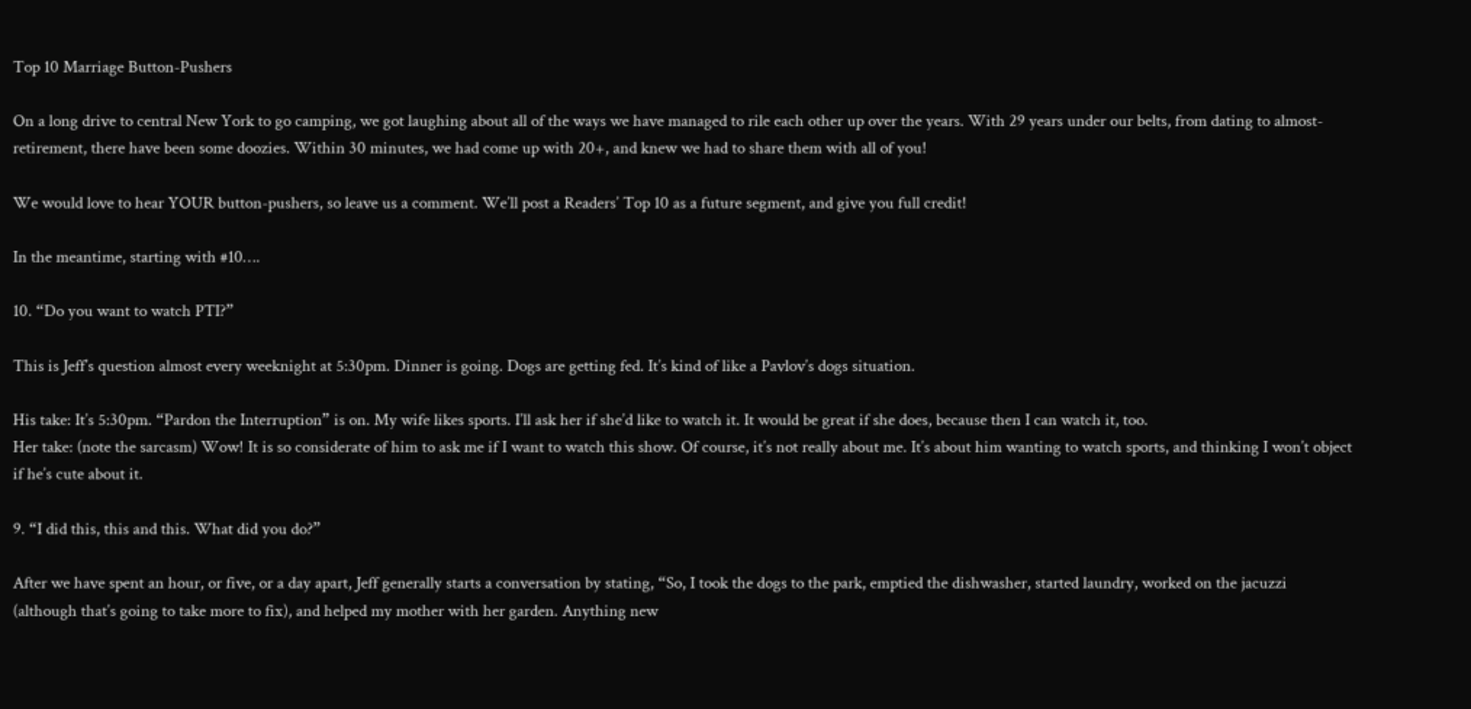Top 10 Marriage Button-Pushers

On a long drive to central New York to go camping, we got laughing about all of the ways we have managed to rile each other up over the years. With 29 years under our belts, from dating to almost-retirement, there have been some doozies. Within 30 minutes, we had come up with 20+, and knew we had to share them with all of you!

We would love to hear YOUR button-pushers, so leave us a comment. We’ll post a Readers’ Top 10 as a future segment, and give you full credit!

In the meantime, starting with #10….

10. “Do you want to watch PTI?”

This is Jeff’s question almost every weeknight at 5:30pm. Dinner is going. Dogs are getting fed. It’s kind of like a Pavlov’s dogs situation.

His take: It’s 5:30pm. “Pardon the Interruption” is on. My wife likes sports. I’ll ask her if she’d like to watch it. It would be great if she does, because then I can watch it, too.
Her take: (note the sarcasm) Wow! It is so considerate of him to ask me if I want to watch this show. Of course, it’s not really about me. It’s about him wanting to watch sports, and thinking I won’t object if he’s cute about it.

9. “I did this, this and this. What did you do?”

After we have spent an hour, or five, or a day apart, Jeff generally starts a conversation by stating, “So, I took the dogs to the park, emptied the dishwasher, started laundry, worked on the jacuzzi (although that’s going to take more to fix), and helped my mother with her garden. Anything new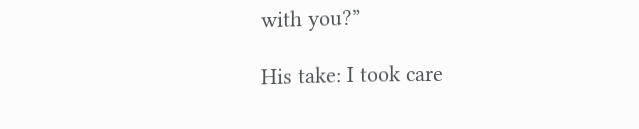with you?”

His take: I took care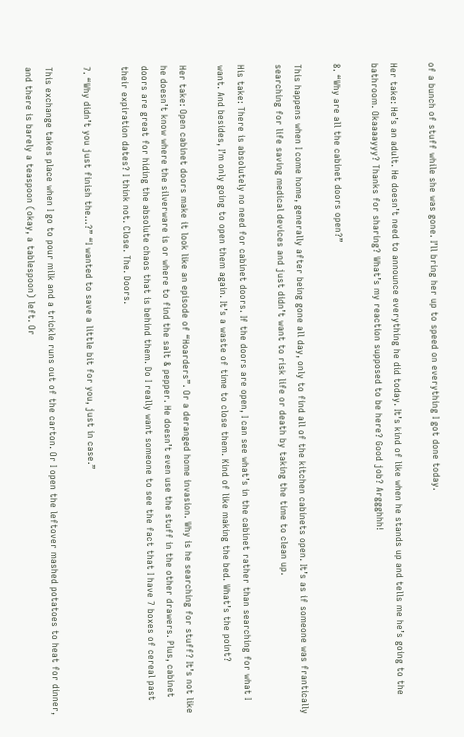of a bunch of stuff while she was gone. I’ll bring her up to speed on everything I got done today.

Her take: He’s an adult. He doesn’t need to announce everything he did today. It’s kind of like when he stands up and tells me he’s going to the bathroom. Okaaaayyy? Thanks for sharing? What’s my reaction supposed to be here? Good job? Arggghhh!

8. “Why are all the cabinet doors open?”

This happens when I come home, generally after being gone all day, only to find all of the kitchen cabinets open. It’s as if someone was frantically searching for life saving medical devices and just didn’t want to risk life or death by taking the time to clean up.

His take: There is absolutely no need for cabinet doors. If the doors are open, I can see what’s in the cabinet rather than searching for what I want. And besides, I’m only going to open them again. It’s a waste of time to close them. Kind of like making the bed. What’s the point?

Her take: Open cabinet doors make it look like an episode of “Hoarders”. Or a deranged home invasion. Why is he searching for stuff? It’s not like he doesn’t know where the silverware is or where to find the salt & pepper. He doesn’t even use the stuff in the other drawers. Plus, cabinet doors are great for hiding the absolute chaos that is behind them. Do I really want someone to see the fact that I have 7 boxes of cereal past their expiration dates? I think not. Close. The. Doors.

7. “Why didn’t you just finish the…?” “I wanted to save a little bit for you, just in case.”

This exchange takes place when I go to pour milk and a trickle runs out of the carton. Or I open the leftover mashed potatoes to heat for dinner, and there is barely a teaspoon (okay, a tablespoon) left. Or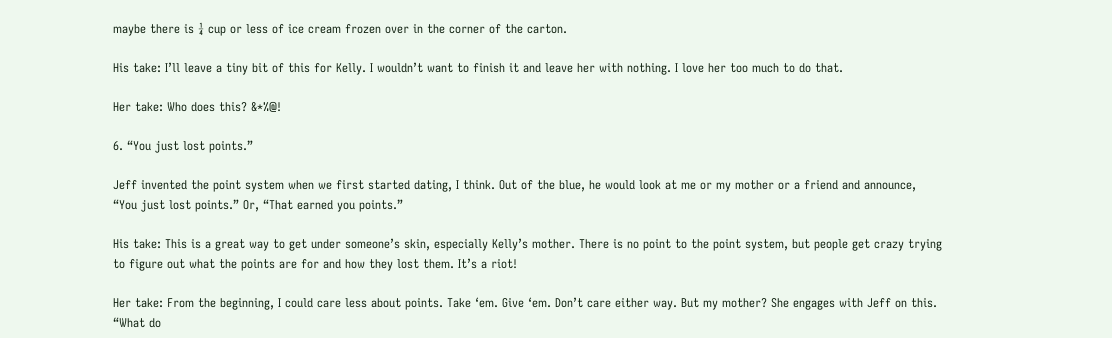maybe there is ¼ cup or less of ice cream frozen over in the corner of the carton.

His take: I’ll leave a tiny bit of this for Kelly. I wouldn’t want to finish it and leave her with nothing. I love her too much to do that.

Her take: Who does this? &*%@!

6. “You just lost points.”

Jeff invented the point system when we first started dating, I think. Out of the blue, he would look at me or my mother or a friend and announce, “You just lost points.” Or, “That earned you points.”

His take: This is a great way to get under someone’s skin, especially Kelly’s mother. There is no point to the point system, but people get crazy trying to figure out what the points are for and how they lost them. It’s a riot!

Her take: From the beginning, I could care less about points. Take ‘em. Give ‘em. Don’t care either way. But my mother? She engages with Jeff on this. “What do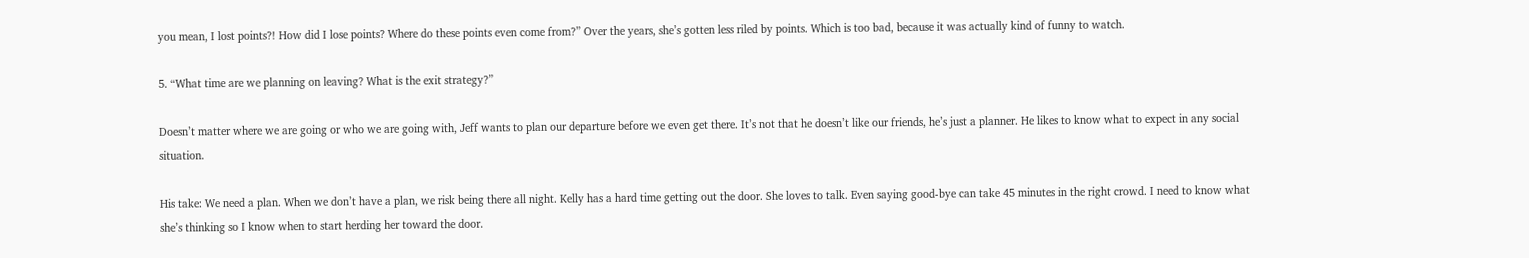you mean, I lost points?! How did I lose points? Where do these points even come from?” Over the years, she’s gotten less riled by points. Which is too bad, because it was actually kind of funny to watch.

5. “What time are we planning on leaving? What is the exit strategy?”

Doesn’t matter where we are going or who we are going with, Jeff wants to plan our departure before we even get there. It’s not that he doesn’t like our friends, he’s just a planner. He likes to know what to expect in any social situation.

His take: We need a plan. When we don’t have a plan, we risk being there all night. Kelly has a hard time getting out the door. She loves to talk. Even saying good-bye can take 45 minutes in the right crowd. I need to know what she’s thinking so I know when to start herding her toward the door.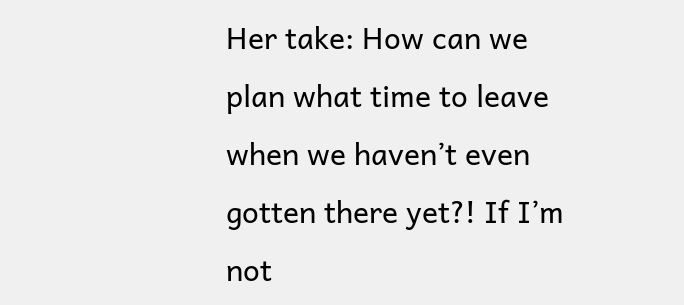Her take: How can we plan what time to leave when we haven’t even gotten there yet?! If I’m not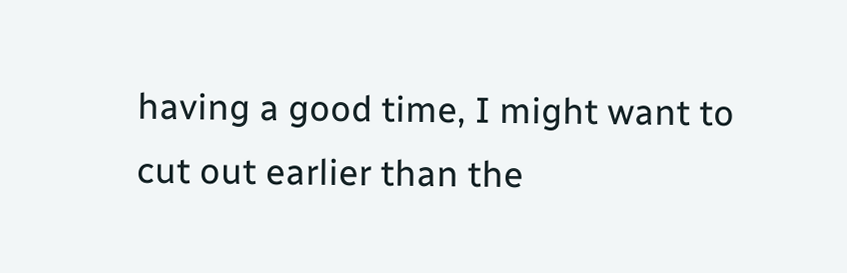having a good time, I might want to cut out earlier than the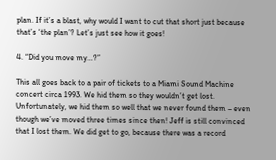plan. If it’s a blast, why would I want to cut that short just because that’s ‘the plan’? Let’s just see how it goes!

4. “Did you move my…?”

This all goes back to a pair of tickets to a Miami Sound Machine concert circa 1993. We hid them so they wouldn’t get lost. Unfortunately, we hid them so well that we never found them – even though we’ve moved three times since then! Jeff is still convinced that I lost them. We did get to go, because there was a record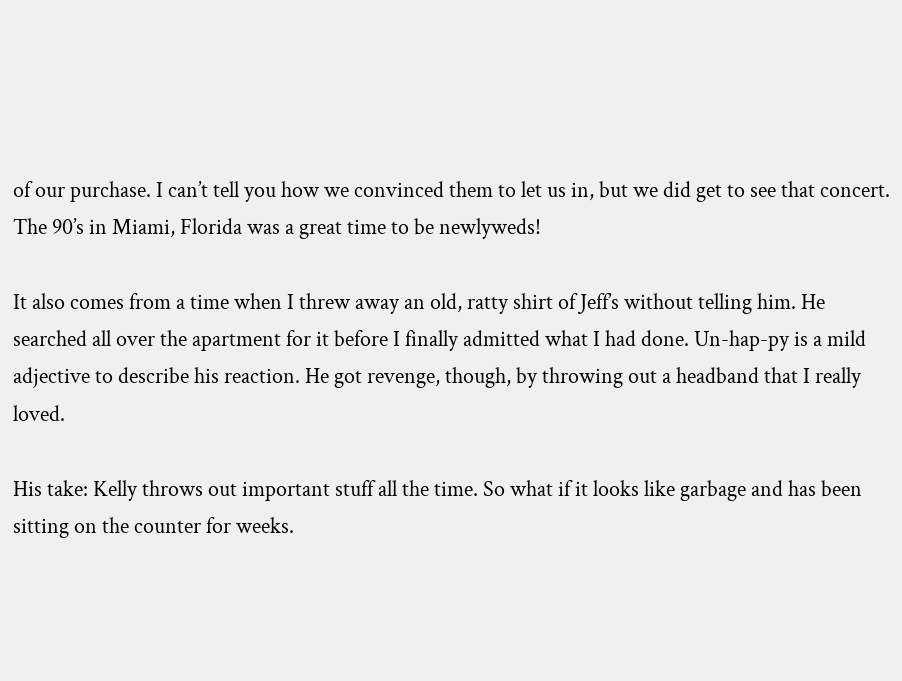of our purchase. I can’t tell you how we convinced them to let us in, but we did get to see that concert. The 90’s in Miami, Florida was a great time to be newlyweds!

It also comes from a time when I threw away an old, ratty shirt of Jeff’s without telling him. He searched all over the apartment for it before I finally admitted what I had done. Un-hap-py is a mild adjective to describe his reaction. He got revenge, though, by throwing out a headband that I really loved.

His take: Kelly throws out important stuff all the time. So what if it looks like garbage and has been sitting on the counter for weeks.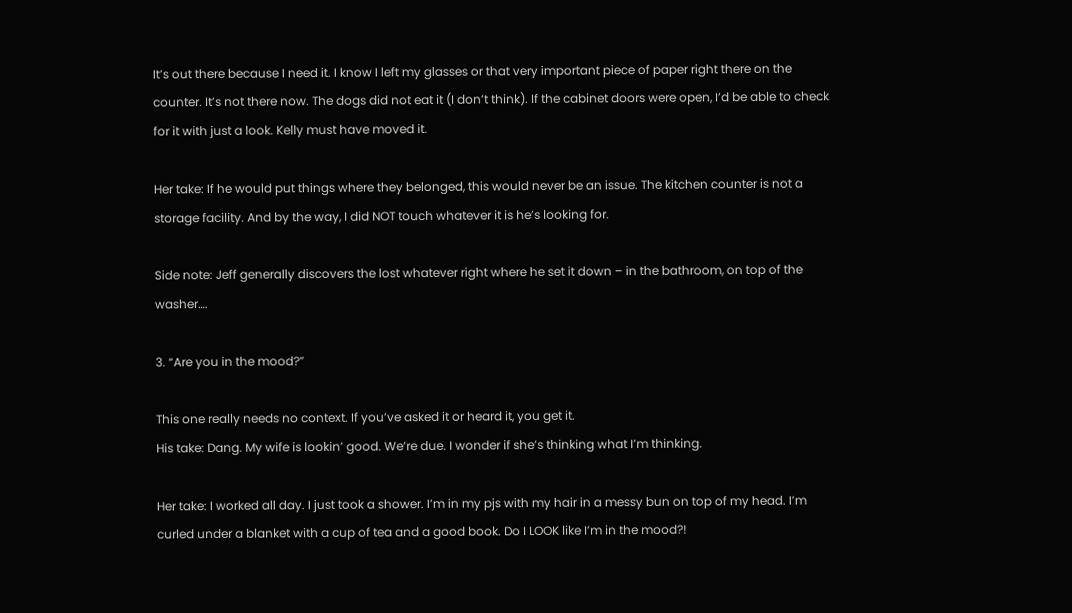It’s out there because I need it. I know I left my glasses or that very important piece of paper right there on the counter. It’s not there now. The dogs did not eat it (I don’t think). If the cabinet doors were open, I’d be able to check for it with just a look. Kelly must have moved it.

Her take: If he would put things where they belonged, this would never be an issue. The kitchen counter is not a storage facility. And by the way, I did NOT touch whatever it is he’s looking for.

Side note: Jeff generally discovers the lost whatever right where he set it down – in the bathroom, on top of the washer….

3. “Are you in the mood?”

This one really needs no context. If you’ve asked it or heard it, you get it.
His take: Dang. My wife is lookin’ good. We’re due. I wonder if she’s thinking what I’m thinking.

Her take: I worked all day. I just took a shower. I’m in my pjs with my hair in a messy bun on top of my head. I’m curled under a blanket with a cup of tea and a good book. Do I LOOK like I’m in the mood?!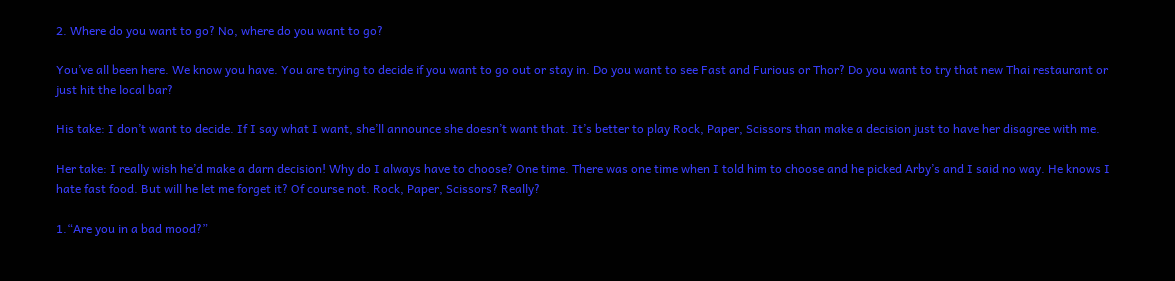2. Where do you want to go? No, where do you want to go?

You’ve all been here. We know you have. You are trying to decide if you want to go out or stay in. Do you want to see Fast and Furious or Thor? Do you want to try that new Thai restaurant or just hit the local bar?

His take: I don’t want to decide. If I say what I want, she’ll announce she doesn’t want that. It’s better to play Rock, Paper, Scissors than make a decision just to have her disagree with me.

Her take: I really wish he’d make a darn decision! Why do I always have to choose? One time. There was one time when I told him to choose and he picked Arby’s and I said no way. He knows I hate fast food. But will he let me forget it? Of course not. Rock, Paper, Scissors? Really?

1.“Are you in a bad mood?”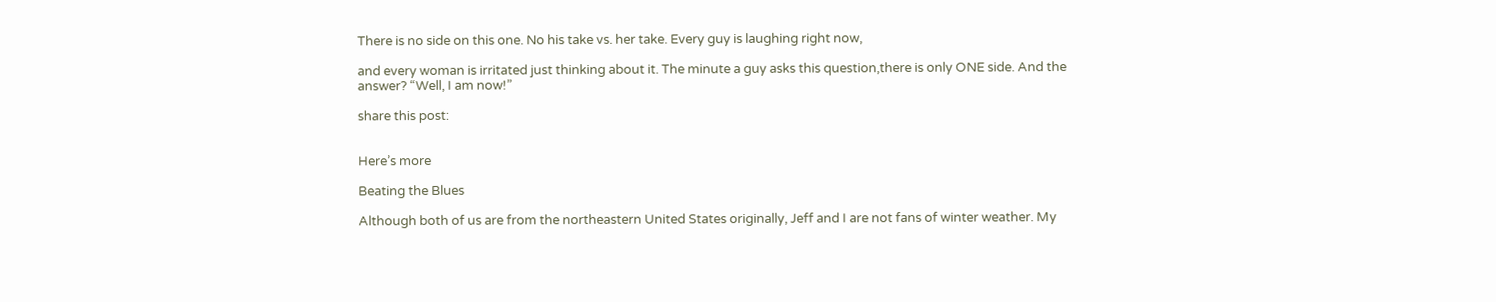There is no side on this one. No his take vs. her take. Every guy is laughing right now,

and every woman is irritated just thinking about it. The minute a guy asks this question,there is only ONE side. And the answer? “Well, I am now!”

share this post:


Here’s more

Beating the Blues

Although both of us are from the northeastern United States originally, Jeff and I are not fans of winter weather. My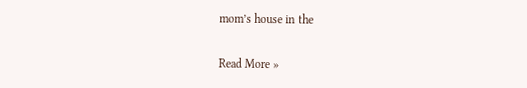mom’s house in the

Read More »